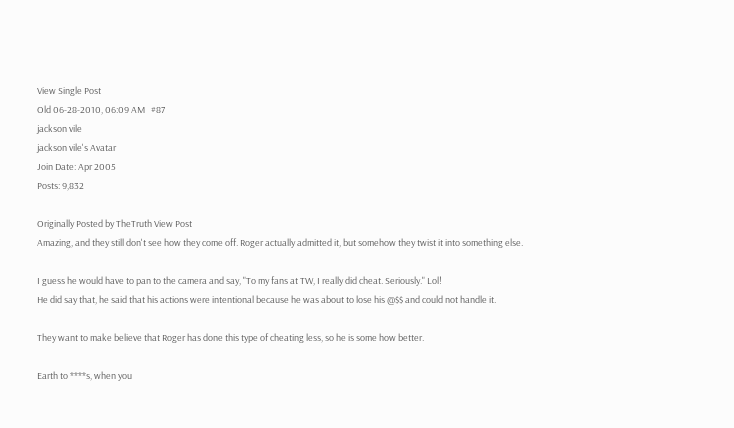View Single Post
Old 06-28-2010, 06:09 AM   #87
jackson vile
jackson vile's Avatar
Join Date: Apr 2005
Posts: 9,832

Originally Posted by TheTruth View Post
Amazing, and they still don't see how they come off. Roger actually admitted it, but somehow they twist it into something else.

I guess he would have to pan to the camera and say, "To my fans at TW, I really did cheat. Seriously." Lol!
He did say that, he said that his actions were intentional because he was about to lose his @$$ and could not handle it.

They want to make believe that Roger has done this type of cheating less, so he is some how better.

Earth to ****s, when you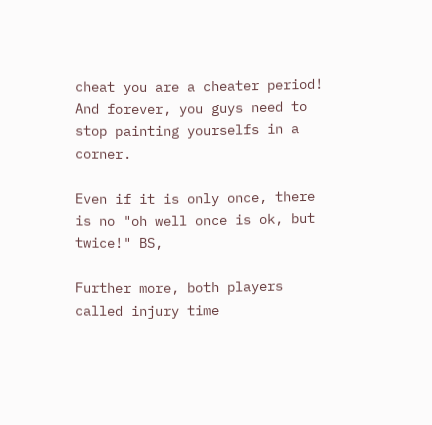cheat you are a cheater period! And forever, you guys need to stop painting yourselfs in a corner.

Even if it is only once, there is no "oh well once is ok, but twice!" BS,

Further more, both players called injury time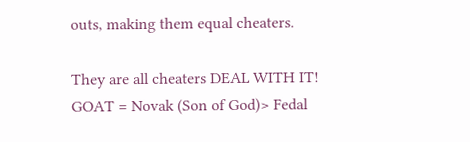outs, making them equal cheaters.

They are all cheaters DEAL WITH IT!
GOAT = Novak (Son of God)> Fedal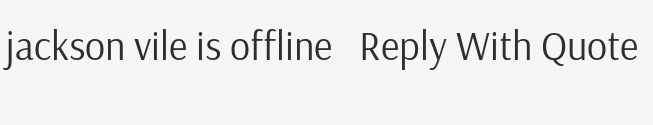jackson vile is offline   Reply With Quote